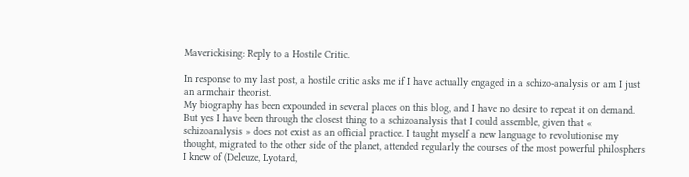Maverickising: Reply to a Hostile Critic.

In response to my last post, a hostile critic asks me if I have actually engaged in a schizo-analysis or am I just an armchair theorist.
My biography has been expounded in several places on this blog, and I have no desire to repeat it on demand. But yes I have been through the closest thing to a schizoanalysis that I could assemble, given that « schizoanalysis » does not exist as an official practice. I taught myself a new language to revolutionise my thought, migrated to the other side of the planet, attended regularly the courses of the most powerful philosphers I knew of (Deleuze, Lyotard,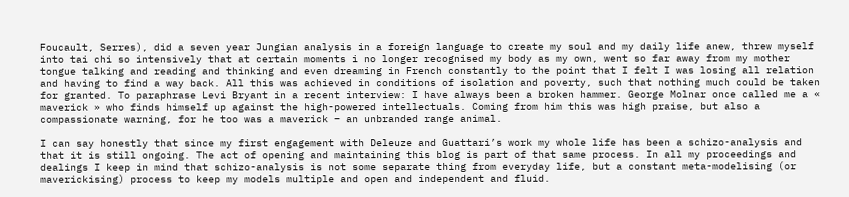Foucault, Serres), did a seven year Jungian analysis in a foreign language to create my soul and my daily life anew, threw myself into tai chi so intensively that at certain moments i no longer recognised my body as my own, went so far away from my mother tongue talking and reading and thinking and even dreaming in French constantly to the point that I felt I was losing all relation and having to find a way back. All this was achieved in conditions of isolation and poverty, such that nothing much could be taken for granted. To paraphrase Levi Bryant in a recent interview: I have always been a broken hammer. George Molnar once called me a « maverick » who finds himself up against the high-powered intellectuals. Coming from him this was high praise, but also a compassionate warning, for he too was a maverick – an unbranded range animal.

I can say honestly that since my first engagement with Deleuze and Guattari’s work my whole life has been a schizo-analysis and that it is still ongoing. The act of opening and maintaining this blog is part of that same process. In all my proceedings and dealings I keep in mind that schizo-analysis is not some separate thing from everyday life, but a constant meta-modelising (or maverickising) process to keep my models multiple and open and independent and fluid.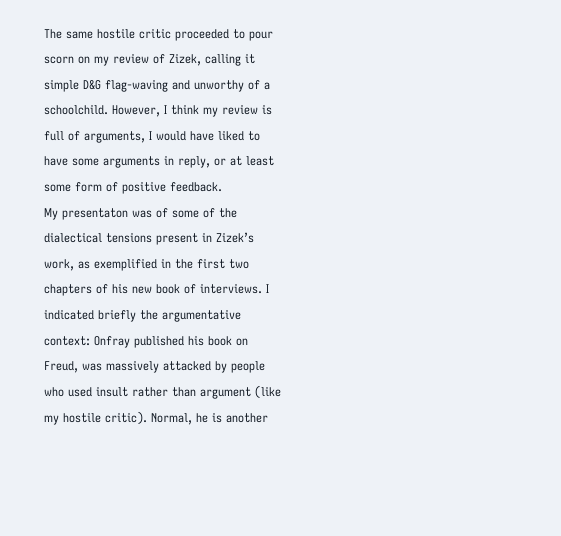The same hostile critic proceeded to pour scorn on my review of Zizek, calling it simple D&G flag-waving and unworthy of a schoolchild. However, I think my review is full of arguments, I would have liked to have some arguments in reply, or at least some form of positive feedback.
My presentaton was of some of the dialectical tensions present in Zizek’s work, as exemplified in the first two chapters of his new book of interviews. I indicated briefly the argumentative context: Onfray published his book on Freud, was massively attacked by people who used insult rather than argument (like my hostile critic). Normal, he is another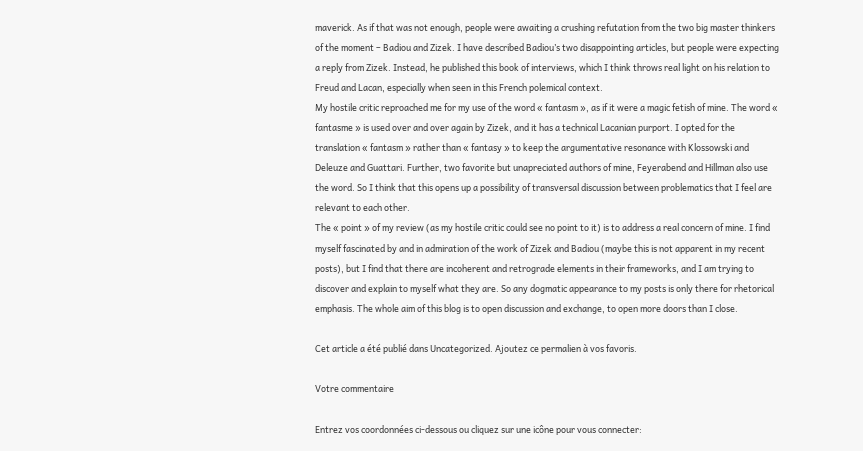maverick. As if that was not enough, people were awaiting a crushing refutation from the two big master thinkers of the moment – Badiou and Zizek. I have described Badiou’s two disappointing articles, but people were expecting a reply from Zizek. Instead, he published this book of interviews, which I think throws real light on his relation to Freud and Lacan, especially when seen in this French polemical context.
My hostile critic reproached me for my use of the word « fantasm », as if it were a magic fetish of mine. The word « fantasme » is used over and over again by Zizek, and it has a technical Lacanian purport. I opted for the translation « fantasm » rather than « fantasy » to keep the argumentative resonance with Klossowski and Deleuze and Guattari. Further, two favorite but unapreciated authors of mine, Feyerabend and Hillman also use the word. So I think that this opens up a possibility of transversal discussion between problematics that I feel are relevant to each other.
The « point » of my review (as my hostile critic could see no point to it) is to address a real concern of mine. I find myself fascinated by and in admiration of the work of Zizek and Badiou (maybe this is not apparent in my recent posts), but I find that there are incoherent and retrograde elements in their frameworks, and I am trying to discover and explain to myself what they are. So any dogmatic appearance to my posts is only there for rhetorical emphasis. The whole aim of this blog is to open discussion and exchange, to open more doors than I close.

Cet article a été publié dans Uncategorized. Ajoutez ce permalien à vos favoris.

Votre commentaire

Entrez vos coordonnées ci-dessous ou cliquez sur une icône pour vous connecter: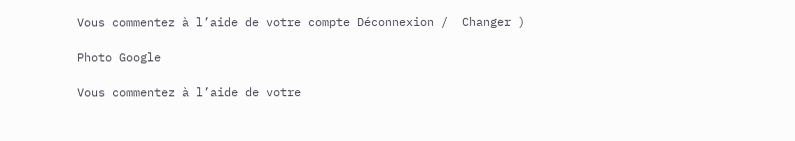Vous commentez à l’aide de votre compte Déconnexion /  Changer )

Photo Google

Vous commentez à l’aide de votre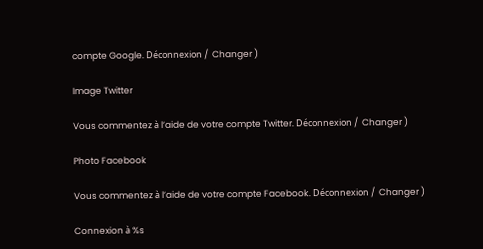compte Google. Déconnexion /  Changer )

Image Twitter

Vous commentez à l’aide de votre compte Twitter. Déconnexion /  Changer )

Photo Facebook

Vous commentez à l’aide de votre compte Facebook. Déconnexion /  Changer )

Connexion à %s